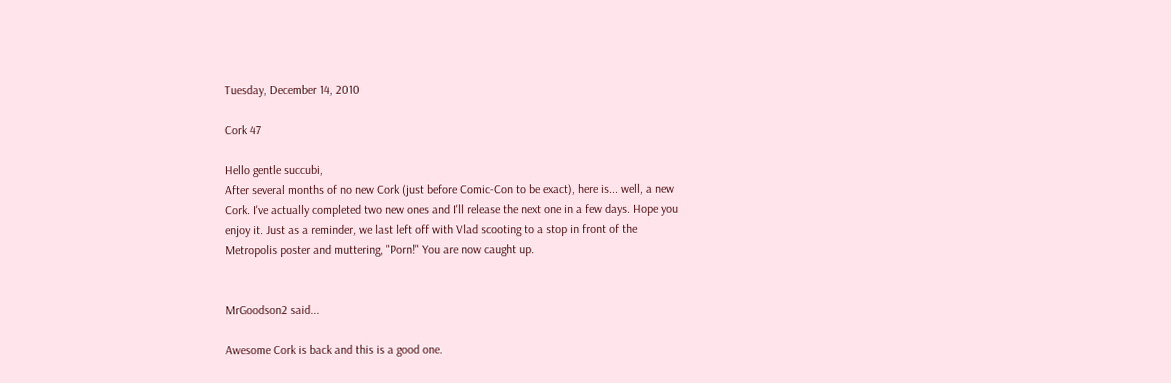Tuesday, December 14, 2010

Cork 47

Hello gentle succubi,
After several months of no new Cork (just before Comic-Con to be exact), here is... well, a new Cork. I've actually completed two new ones and I'll release the next one in a few days. Hope you enjoy it. Just as a reminder, we last left off with Vlad scooting to a stop in front of the
Metropolis poster and muttering, "Porn!" You are now caught up.


MrGoodson2 said...

Awesome Cork is back and this is a good one.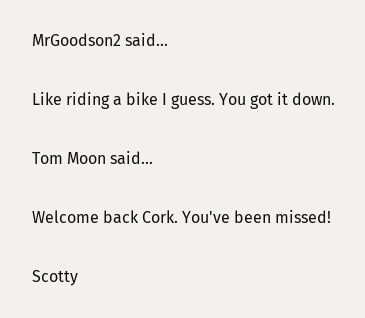MrGoodson2 said...

Like riding a bike I guess. You got it down.

Tom Moon said...

Welcome back Cork. You've been missed!

Scotty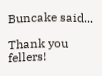Buncake said...

Thank you fellers!